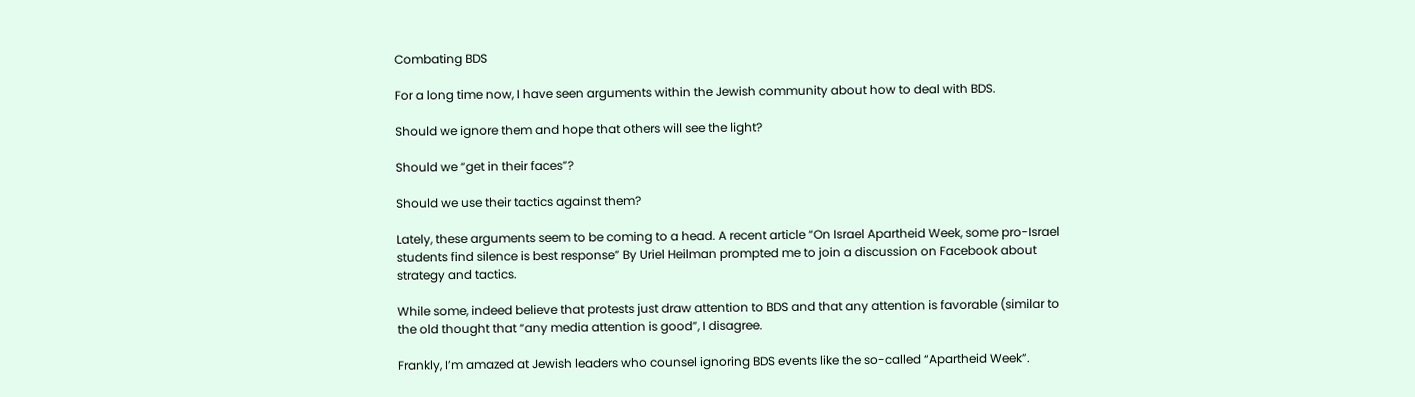Combating BDS

For a long time now, I have seen arguments within the Jewish community about how to deal with BDS.

Should we ignore them and hope that others will see the light?

Should we “get in their faces”?

Should we use their tactics against them?

Lately, these arguments seem to be coming to a head. A recent article “On Israel Apartheid Week, some pro-Israel students find silence is best response” By Uriel Heilman prompted me to join a discussion on Facebook about strategy and tactics.

While some, indeed believe that protests just draw attention to BDS and that any attention is favorable (similar to the old thought that “any media attention is good”, I disagree.

Frankly, I’m amazed at Jewish leaders who counsel ignoring BDS events like the so-called “Apartheid Week”.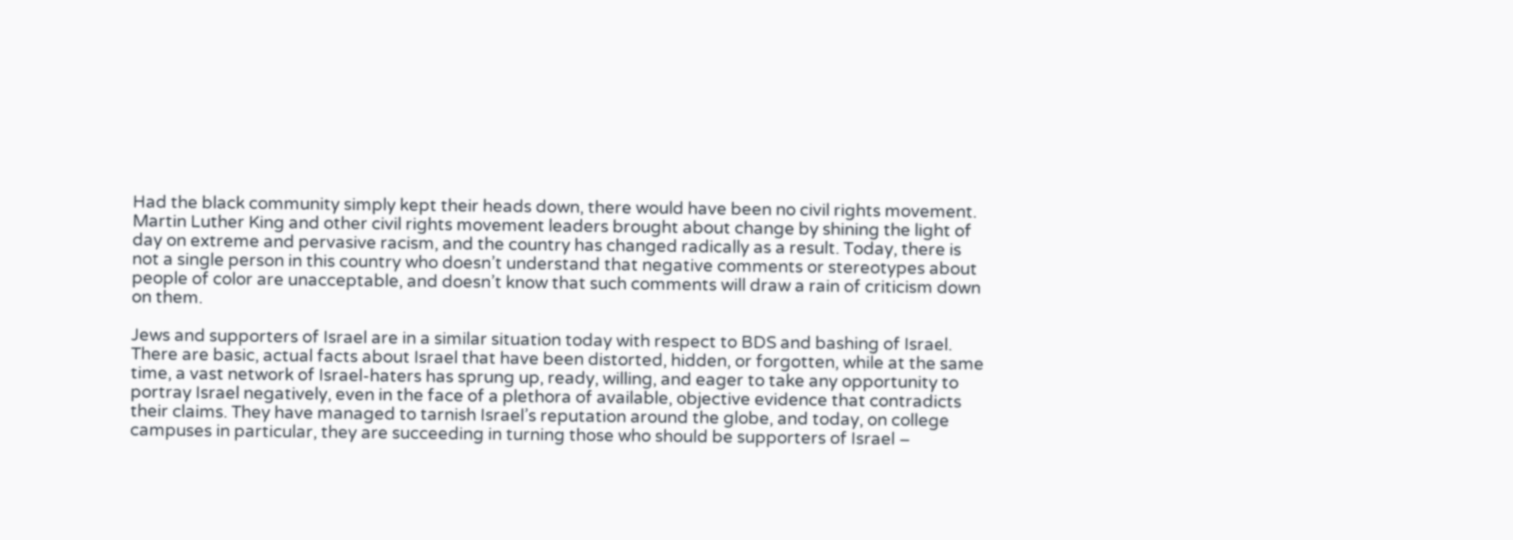Had the black community simply kept their heads down, there would have been no civil rights movement. Martin Luther King and other civil rights movement leaders brought about change by shining the light of day on extreme and pervasive racism, and the country has changed radically as a result. Today, there is not a single person in this country who doesn’t understand that negative comments or stereotypes about people of color are unacceptable, and doesn’t know that such comments will draw a rain of criticism down on them.

Jews and supporters of Israel are in a similar situation today with respect to BDS and bashing of Israel. There are basic, actual facts about Israel that have been distorted, hidden, or forgotten, while at the same time, a vast network of Israel-haters has sprung up, ready, willing, and eager to take any opportunity to portray Israel negatively, even in the face of a plethora of available, objective evidence that contradicts their claims. They have managed to tarnish Israel’s reputation around the globe, and today, on college campuses in particular, they are succeeding in turning those who should be supporters of Israel –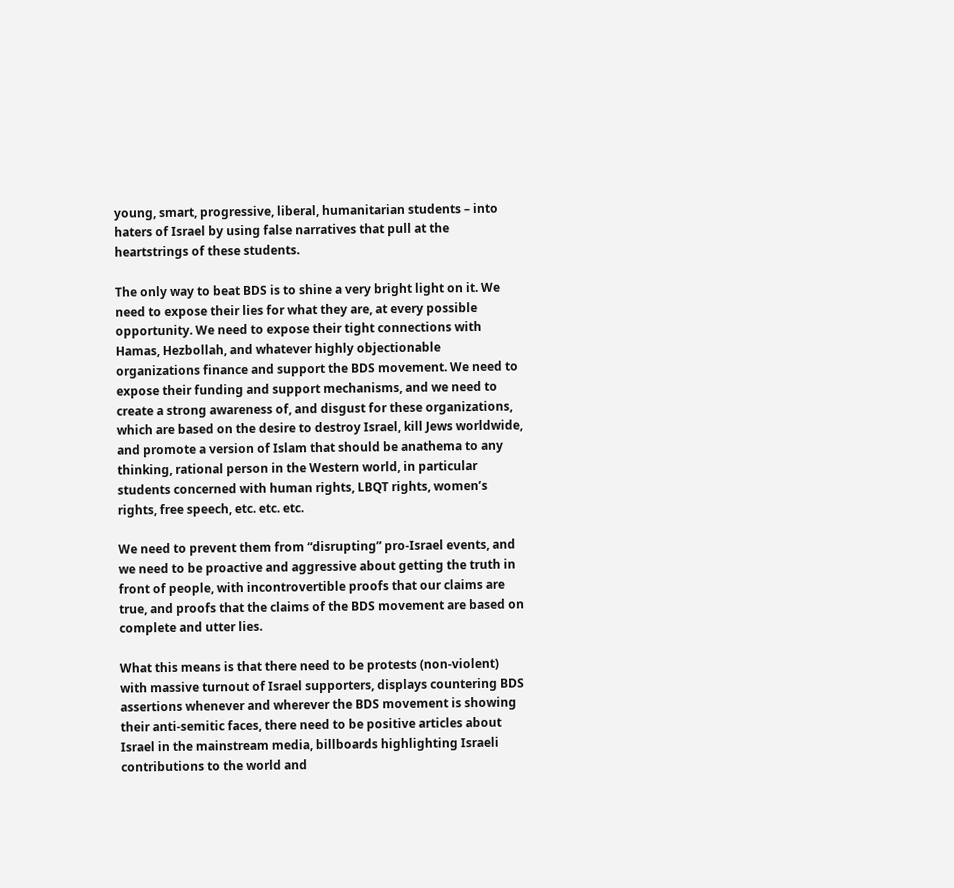young, smart, progressive, liberal, humanitarian students – into haters of Israel by using false narratives that pull at the heartstrings of these students.

The only way to beat BDS is to shine a very bright light on it. We need to expose their lies for what they are, at every possible opportunity. We need to expose their tight connections with Hamas, Hezbollah, and whatever highly objectionable organizations finance and support the BDS movement. We need to expose their funding and support mechanisms, and we need to create a strong awareness of, and disgust for these organizations, which are based on the desire to destroy Israel, kill Jews worldwide, and promote a version of Islam that should be anathema to any thinking, rational person in the Western world, in particular students concerned with human rights, LBQT rights, women’s rights, free speech, etc. etc. etc.

We need to prevent them from “disrupting” pro-Israel events, and we need to be proactive and aggressive about getting the truth in front of people, with incontrovertible proofs that our claims are true, and proofs that the claims of the BDS movement are based on complete and utter lies.

What this means is that there need to be protests (non-violent) with massive turnout of Israel supporters, displays countering BDS assertions whenever and wherever the BDS movement is showing their anti-semitic faces, there need to be positive articles about Israel in the mainstream media, billboards highlighting Israeli contributions to the world and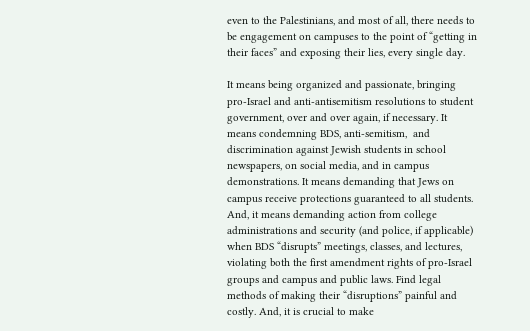even to the Palestinians, and most of all, there needs to be engagement on campuses to the point of “getting in their faces” and exposing their lies, every single day.

It means being organized and passionate, bringing pro-Israel and anti-antisemitism resolutions to student government, over and over again, if necessary. It means condemning BDS, anti-semitism,  and discrimination against Jewish students in school newspapers, on social media, and in campus demonstrations. It means demanding that Jews on campus receive protections guaranteed to all students.  And, it means demanding action from college administrations and security (and police, if applicable) when BDS “disrupts” meetings, classes, and lectures, violating both the first amendment rights of pro-Israel groups and campus and public laws. Find legal methods of making their “disruptions” painful and costly. And, it is crucial to make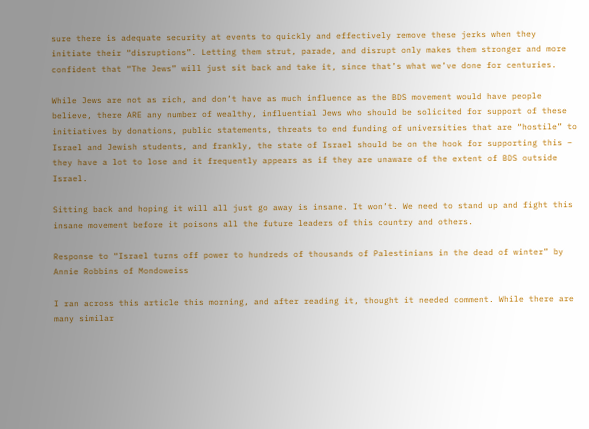sure there is adequate security at events to quickly and effectively remove these jerks when they initiate their “disruptions”. Letting them strut, parade, and disrupt only makes them stronger and more confident that “The Jews” will just sit back and take it, since that’s what we’ve done for centuries.

While Jews are not as rich, and don’t have as much influence as the BDS movement would have people believe, there ARE any number of wealthy, influential Jews who should be solicited for support of these initiatives by donations, public statements, threats to end funding of universities that are “hostile” to Israel and Jewish students, and frankly, the state of Israel should be on the hook for supporting this – they have a lot to lose and it frequently appears as if they are unaware of the extent of BDS outside Israel.

Sitting back and hoping it will all just go away is insane. It won’t. We need to stand up and fight this insane movement before it poisons all the future leaders of this country and others.

Response to “Israel turns off power to hundreds of thousands of Palestinians in the dead of winter” by Annie Robbins of Mondoweiss

I ran across this article this morning, and after reading it, thought it needed comment. While there are many similar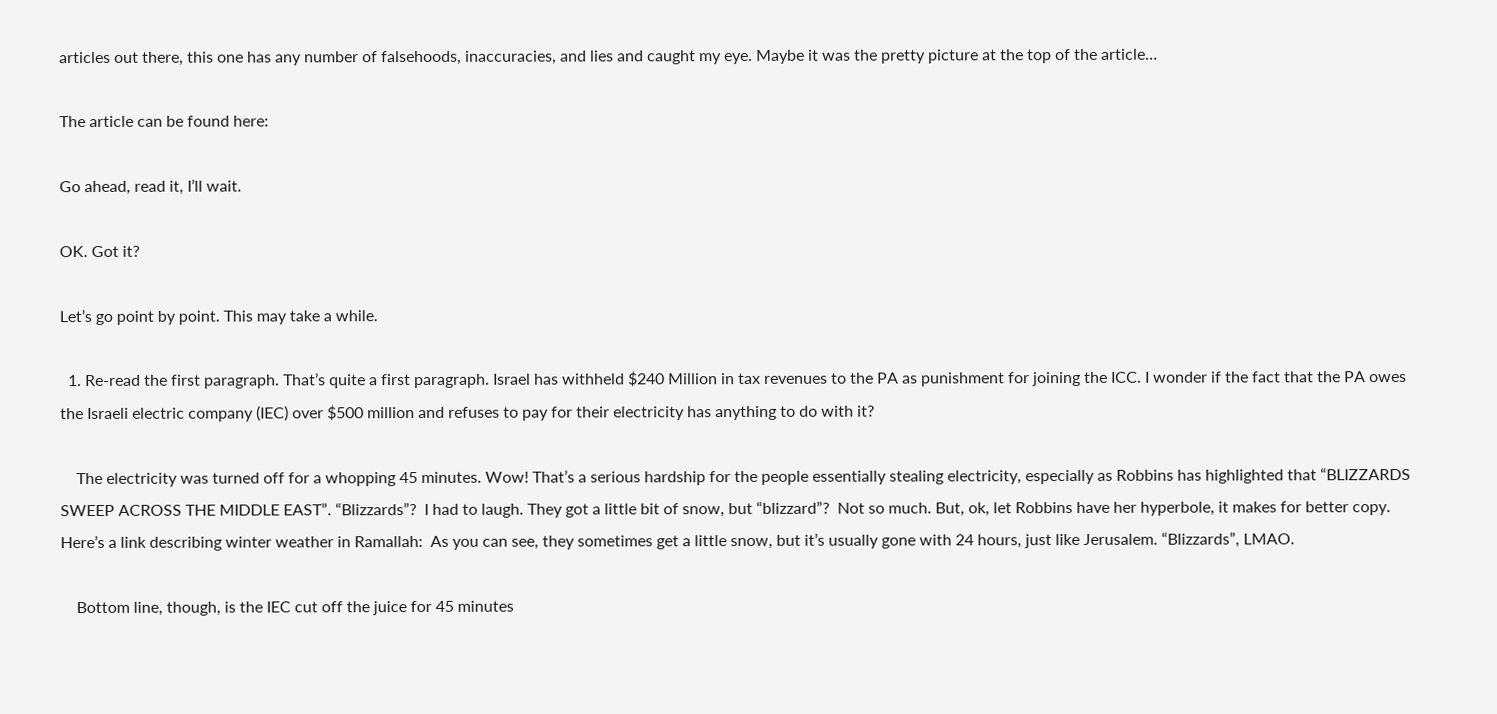articles out there, this one has any number of falsehoods, inaccuracies, and lies and caught my eye. Maybe it was the pretty picture at the top of the article…

The article can be found here:

Go ahead, read it, I’ll wait.

OK. Got it?

Let’s go point by point. This may take a while.

  1. Re-read the first paragraph. That’s quite a first paragraph. Israel has withheld $240 Million in tax revenues to the PA as punishment for joining the ICC. I wonder if the fact that the PA owes the Israeli electric company (IEC) over $500 million and refuses to pay for their electricity has anything to do with it?

    The electricity was turned off for a whopping 45 minutes. Wow! That’s a serious hardship for the people essentially stealing electricity, especially as Robbins has highlighted that “BLIZZARDS SWEEP ACROSS THE MIDDLE EAST”. “Blizzards”?  I had to laugh. They got a little bit of snow, but “blizzard”?  Not so much. But, ok, let Robbins have her hyperbole, it makes for better copy.  Here’s a link describing winter weather in Ramallah:  As you can see, they sometimes get a little snow, but it’s usually gone with 24 hours, just like Jerusalem. “Blizzards”, LMAO.

    Bottom line, though, is the IEC cut off the juice for 45 minutes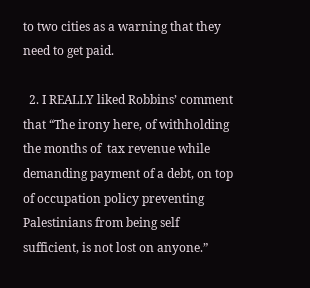to two cities as a warning that they need to get paid.

  2. I REALLY liked Robbins’ comment that “The irony here, of withholding the months of  tax revenue while demanding payment of a debt, on top of occupation policy preventing Palestinians from being self sufficient, is not lost on anyone.”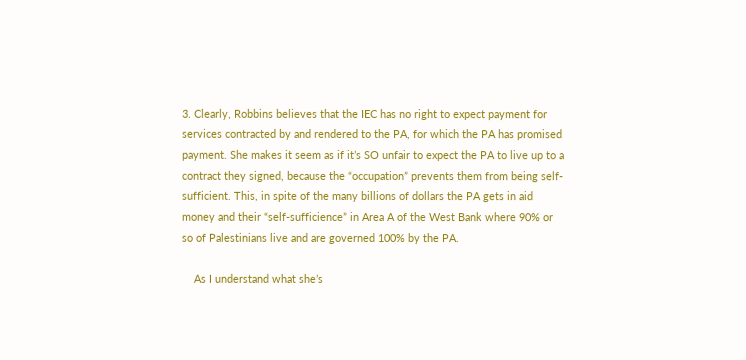3. Clearly, Robbins believes that the IEC has no right to expect payment for services contracted by and rendered to the PA, for which the PA has promised payment. She makes it seem as if it’s SO unfair to expect the PA to live up to a contract they signed, because the “occupation” prevents them from being self-sufficient. This, in spite of the many billions of dollars the PA gets in aid money and their “self-sufficience” in Area A of the West Bank where 90% or so of Palestinians live and are governed 100% by the PA.

    As I understand what she’s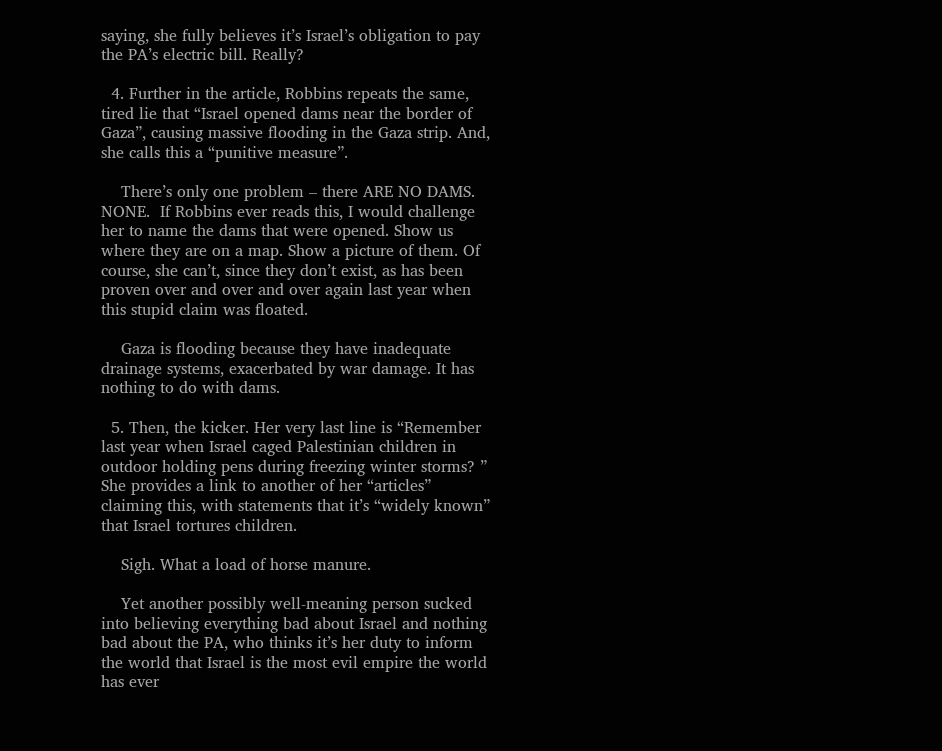saying, she fully believes it’s Israel’s obligation to pay the PA’s electric bill. Really?

  4. Further in the article, Robbins repeats the same, tired lie that “Israel opened dams near the border of Gaza”, causing massive flooding in the Gaza strip. And, she calls this a “punitive measure”.

    There’s only one problem – there ARE NO DAMS. NONE.  If Robbins ever reads this, I would challenge her to name the dams that were opened. Show us where they are on a map. Show a picture of them. Of course, she can’t, since they don’t exist, as has been proven over and over and over again last year when this stupid claim was floated.

    Gaza is flooding because they have inadequate drainage systems, exacerbated by war damage. It has nothing to do with dams.

  5. Then, the kicker. Her very last line is “Remember last year when Israel caged Palestinian children in outdoor holding pens during freezing winter storms? ” She provides a link to another of her “articles” claiming this, with statements that it’s “widely known” that Israel tortures children.

    Sigh. What a load of horse manure.

    Yet another possibly well-meaning person sucked into believing everything bad about Israel and nothing bad about the PA, who thinks it’s her duty to inform the world that Israel is the most evil empire the world has ever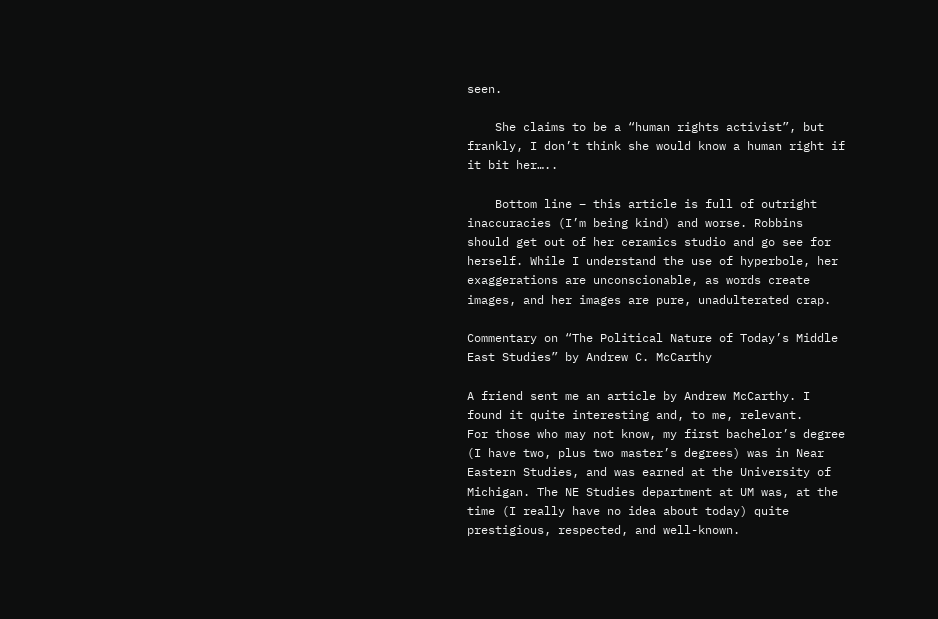seen.

    She claims to be a “human rights activist”, but frankly, I don’t think she would know a human right if it bit her…..

    Bottom line – this article is full of outright inaccuracies (I’m being kind) and worse. Robbins should get out of her ceramics studio and go see for herself. While I understand the use of hyperbole, her exaggerations are unconscionable, as words create images, and her images are pure, unadulterated crap.

Commentary on “The Political Nature of Today’s Middle East Studies” by Andrew C. McCarthy

A friend sent me an article by Andrew McCarthy. I found it quite interesting and, to me, relevant.
For those who may not know, my first bachelor’s degree (I have two, plus two master’s degrees) was in Near Eastern Studies, and was earned at the University of Michigan. The NE Studies department at UM was, at the time (I really have no idea about today) quite prestigious, respected, and well-known.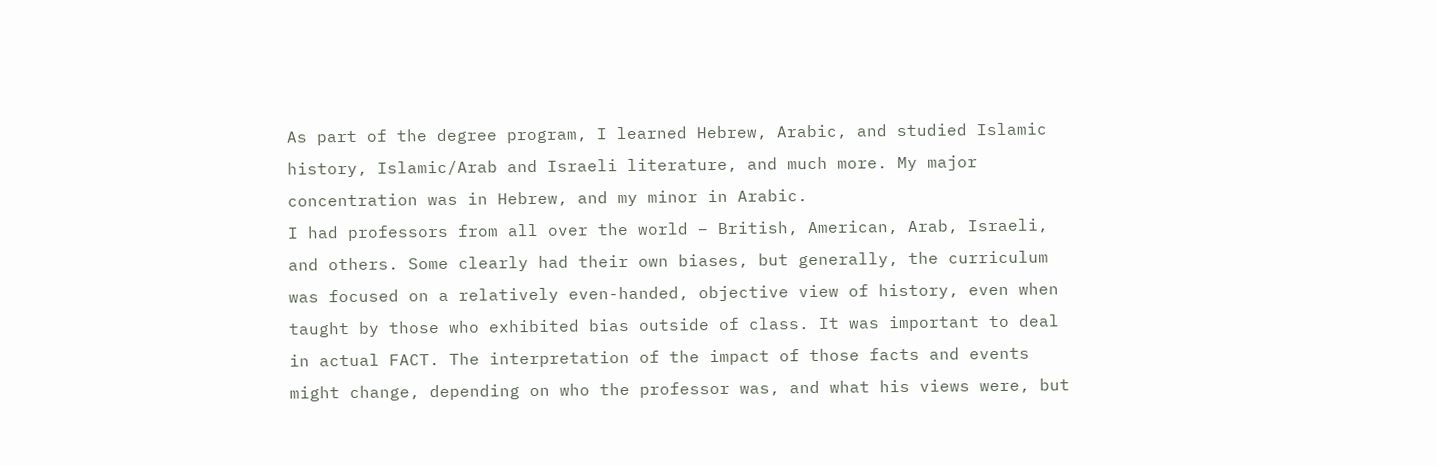As part of the degree program, I learned Hebrew, Arabic, and studied Islamic history, Islamic/Arab and Israeli literature, and much more. My major concentration was in Hebrew, and my minor in Arabic.
I had professors from all over the world – British, American, Arab, Israeli, and others. Some clearly had their own biases, but generally, the curriculum was focused on a relatively even-handed, objective view of history, even when taught by those who exhibited bias outside of class. It was important to deal in actual FACT. The interpretation of the impact of those facts and events might change, depending on who the professor was, and what his views were, but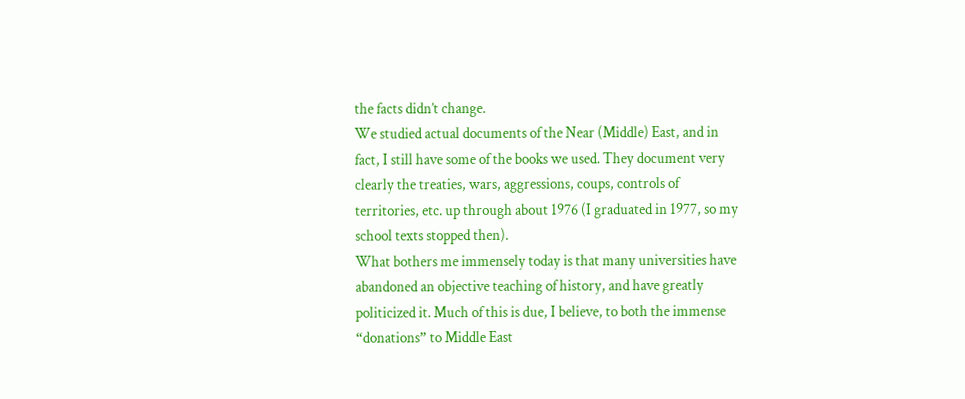the facts didn’t change.
We studied actual documents of the Near (Middle) East, and in fact, I still have some of the books we used. They document very clearly the treaties, wars, aggressions, coups, controls of territories, etc. up through about 1976 (I graduated in 1977, so my school texts stopped then).
What bothers me immensely today is that many universities have abandoned an objective teaching of history, and have greatly politicized it. Much of this is due, I believe, to both the immense “donations” to Middle East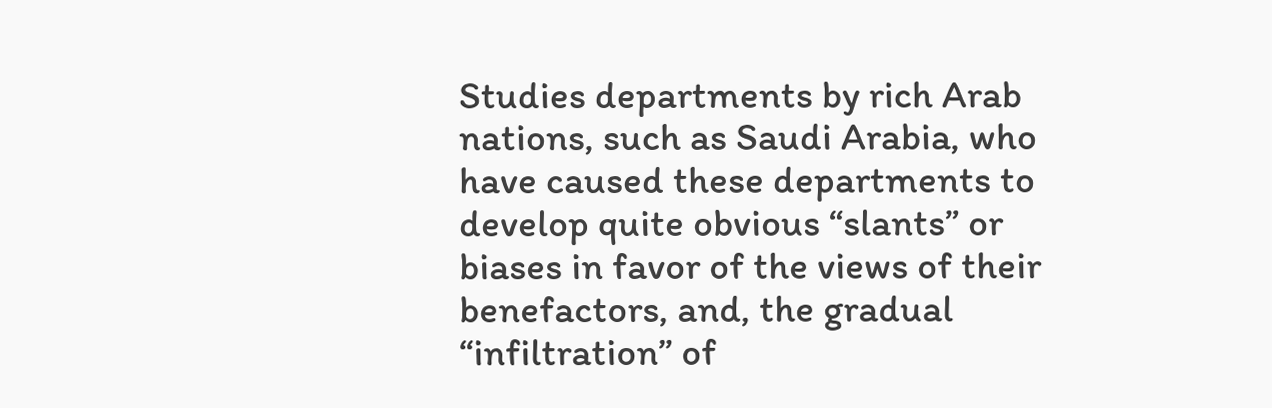Studies departments by rich Arab nations, such as Saudi Arabia, who have caused these departments to develop quite obvious “slants” or biases in favor of the views of their benefactors, and, the gradual “infiltration” of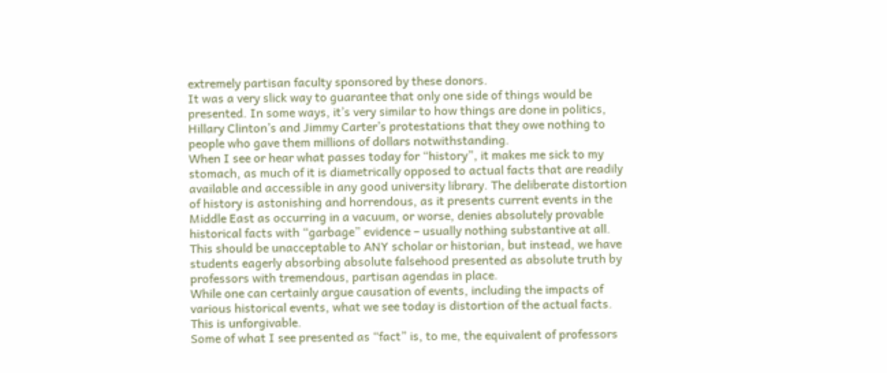extremely partisan faculty sponsored by these donors.
It was a very slick way to guarantee that only one side of things would be presented. In some ways, it’s very similar to how things are done in politics, Hillary Clinton’s and Jimmy Carter’s protestations that they owe nothing to people who gave them millions of dollars notwithstanding.
When I see or hear what passes today for “history”, it makes me sick to my stomach, as much of it is diametrically opposed to actual facts that are readily available and accessible in any good university library. The deliberate distortion of history is astonishing and horrendous, as it presents current events in the Middle East as occurring in a vacuum, or worse, denies absolutely provable historical facts with “garbage” evidence – usually nothing substantive at all. This should be unacceptable to ANY scholar or historian, but instead, we have students eagerly absorbing absolute falsehood presented as absolute truth by professors with tremendous, partisan agendas in place.
While one can certainly argue causation of events, including the impacts of various historical events, what we see today is distortion of the actual facts. This is unforgivable.
Some of what I see presented as “fact” is, to me, the equivalent of professors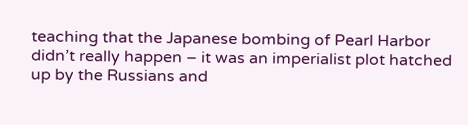teaching that the Japanese bombing of Pearl Harbor didn’t really happen – it was an imperialist plot hatched up by the Russians and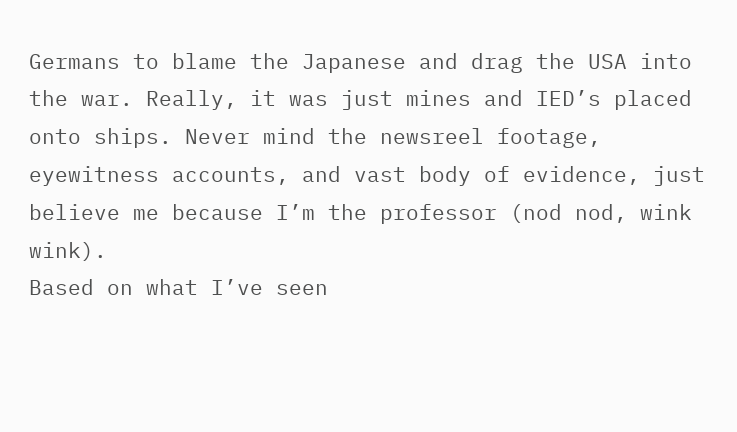Germans to blame the Japanese and drag the USA into the war. Really, it was just mines and IED’s placed onto ships. Never mind the newsreel footage, eyewitness accounts, and vast body of evidence, just believe me because I’m the professor (nod nod, wink wink).
Based on what I’ve seen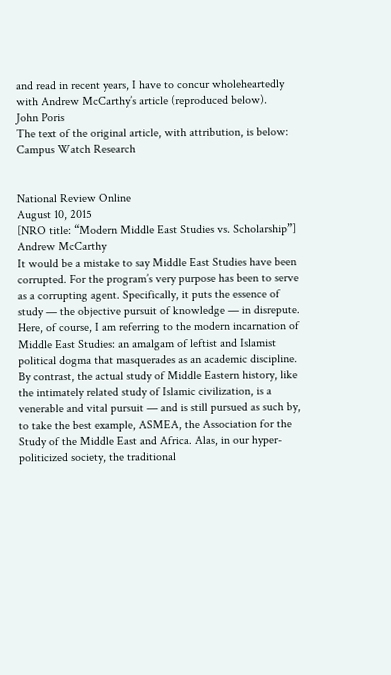and read in recent years, I have to concur wholeheartedly with Andrew McCarthy’s article (reproduced below).
John Poris
The text of the original article, with attribution, is below:
Campus Watch Research


National Review Online
August 10, 2015
[NRO title: “Modern Middle East Studies vs. Scholarship”]
Andrew McCarthy
It would be a mistake to say Middle East Studies have been corrupted. For the program’s very purpose has been to serve as a corrupting agent. Specifically, it puts the essence of study — the objective pursuit of knowledge — in disrepute.
Here, of course, I am referring to the modern incarnation of Middle East Studies: an amalgam of leftist and Islamist political dogma that masquerades as an academic discipline. By contrast, the actual study of Middle Eastern history, like the intimately related study of Islamic civilization, is a venerable and vital pursuit — and is still pursued as such by, to take the best example, ASMEA, the Association for the Study of the Middle East and Africa. Alas, in our hyper-politicized society, the traditional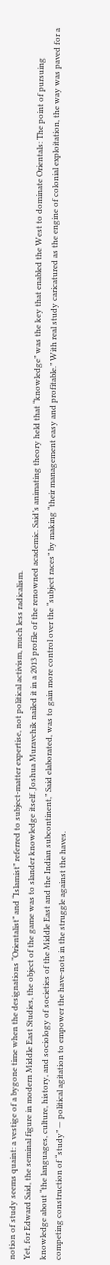notion of study seems quaint: a vestige of a bygone time when the designations “Orientalist” and “Islamist” referred to subject-matter expertise, not political activism, much less radicalism.
Yet, for Edward Said, the seminal figure in modern Middle East Studies, the object of the game was to slander knowledge itself. Joshua Muravchik nailed it in a 2013 profile of the renowned academic. Said’s animating theory held that “knowledge” was the key that enabled the West to dominate Orientals: The point of pursuing knowledge about “the languages, culture, history, and sociology of societies of the Middle East and the Indian subcontinent,” Said elaborated, was to gain more control over the “subject races” by making “their management easy and profitable.” With real study caricatured as the engine of colonial exploitation, the way was paved for a competing construction of “study” — political agitation to empower the have-nots in the struggle against the haves.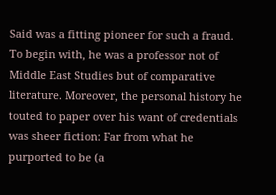Said was a fitting pioneer for such a fraud. To begin with, he was a professor not of Middle East Studies but of comparative literature. Moreover, the personal history he touted to paper over his want of credentials was sheer fiction: Far from what he purported to be (a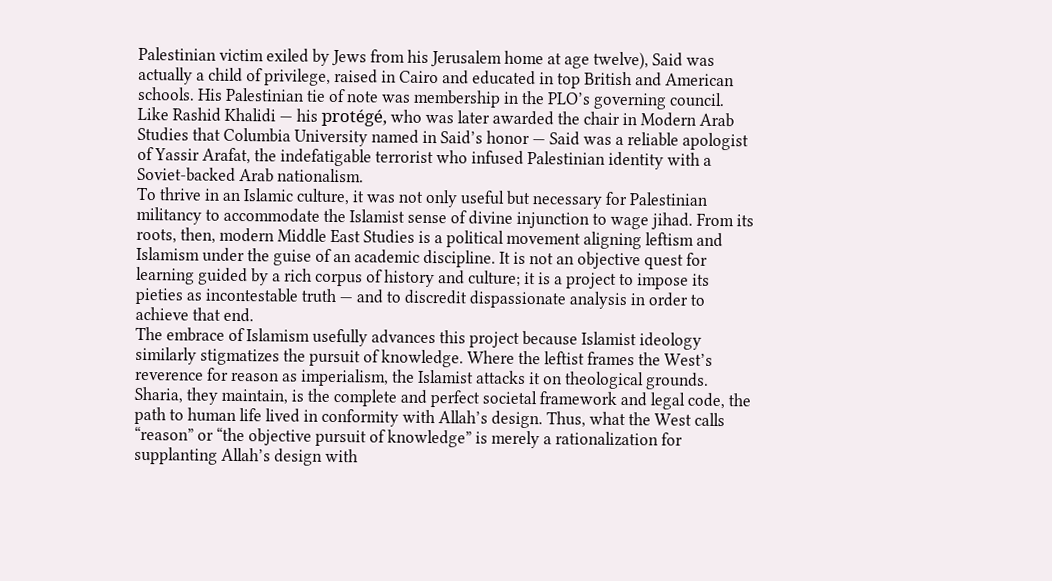Palestinian victim exiled by Jews from his Jerusalem home at age twelve), Said was actually a child of privilege, raised in Cairo and educated in top British and American schools. His Palestinian tie of note was membership in the PLO’s governing council. Like Rashid Khalidi — his protégé, who was later awarded the chair in Modern Arab Studies that Columbia University named in Said’s honor — Said was a reliable apologist of Yassir Arafat, the indefatigable terrorist who infused Palestinian identity with a Soviet-backed Arab nationalism.
To thrive in an Islamic culture, it was not only useful but necessary for Palestinian militancy to accommodate the Islamist sense of divine injunction to wage jihad. From its roots, then, modern Middle East Studies is a political movement aligning leftism and Islamism under the guise of an academic discipline. It is not an objective quest for learning guided by a rich corpus of history and culture; it is a project to impose its pieties as incontestable truth — and to discredit dispassionate analysis in order to achieve that end.
The embrace of Islamism usefully advances this project because Islamist ideology similarly stigmatizes the pursuit of knowledge. Where the leftist frames the West’s reverence for reason as imperialism, the Islamist attacks it on theological grounds.
Sharia, they maintain, is the complete and perfect societal framework and legal code, the path to human life lived in conformity with Allah’s design. Thus, what the West calls “reason” or “the objective pursuit of knowledge” is merely a rationalization for supplanting Allah’s design with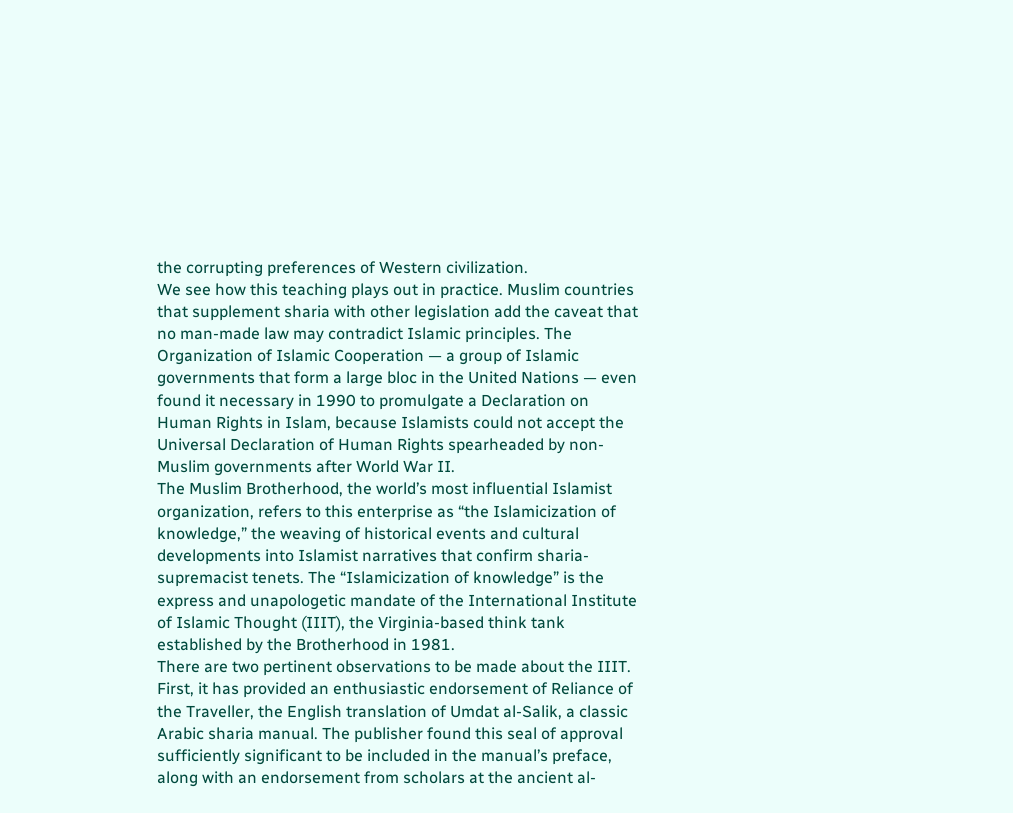the corrupting preferences of Western civilization.
We see how this teaching plays out in practice. Muslim countries that supplement sharia with other legislation add the caveat that no man-made law may contradict Islamic principles. The Organization of Islamic Cooperation — a group of Islamic governments that form a large bloc in the United Nations — even found it necessary in 1990 to promulgate a Declaration on Human Rights in Islam, because Islamists could not accept the Universal Declaration of Human Rights spearheaded by non-Muslim governments after World War II.
The Muslim Brotherhood, the world’s most influential Islamist organization, refers to this enterprise as “the Islamicization of knowledge,” the weaving of historical events and cultural developments into Islamist narratives that confirm sharia-supremacist tenets. The “Islamicization of knowledge” is the express and unapologetic mandate of the International Institute of Islamic Thought (IIIT), the Virginia-based think tank established by the Brotherhood in 1981.
There are two pertinent observations to be made about the IIIT. First, it has provided an enthusiastic endorsement of Reliance of the Traveller, the English translation of Umdat al-Salik, a classic Arabic sharia manual. The publisher found this seal of approval sufficiently significant to be included in the manual’s preface, along with an endorsement from scholars at the ancient al-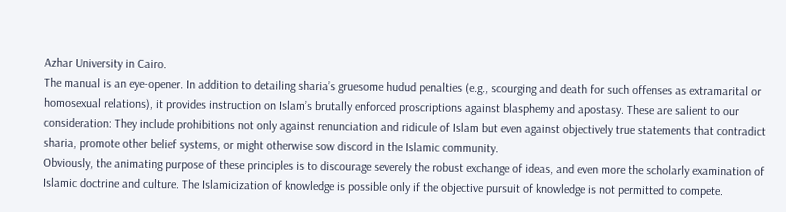Azhar University in Cairo.
The manual is an eye-opener. In addition to detailing sharia’s gruesome hudud penalties (e.g., scourging and death for such offenses as extramarital or homosexual relations), it provides instruction on Islam’s brutally enforced proscriptions against blasphemy and apostasy. These are salient to our consideration: They include prohibitions not only against renunciation and ridicule of Islam but even against objectively true statements that contradict sharia, promote other belief systems, or might otherwise sow discord in the Islamic community.
Obviously, the animating purpose of these principles is to discourage severely the robust exchange of ideas, and even more the scholarly examination of Islamic doctrine and culture. The Islamicization of knowledge is possible only if the objective pursuit of knowledge is not permitted to compete.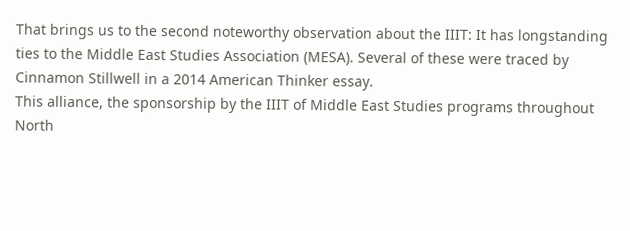That brings us to the second noteworthy observation about the IIIT: It has longstanding ties to the Middle East Studies Association (MESA). Several of these were traced by Cinnamon Stillwell in a 2014 American Thinker essay.
This alliance, the sponsorship by the IIIT of Middle East Studies programs throughout North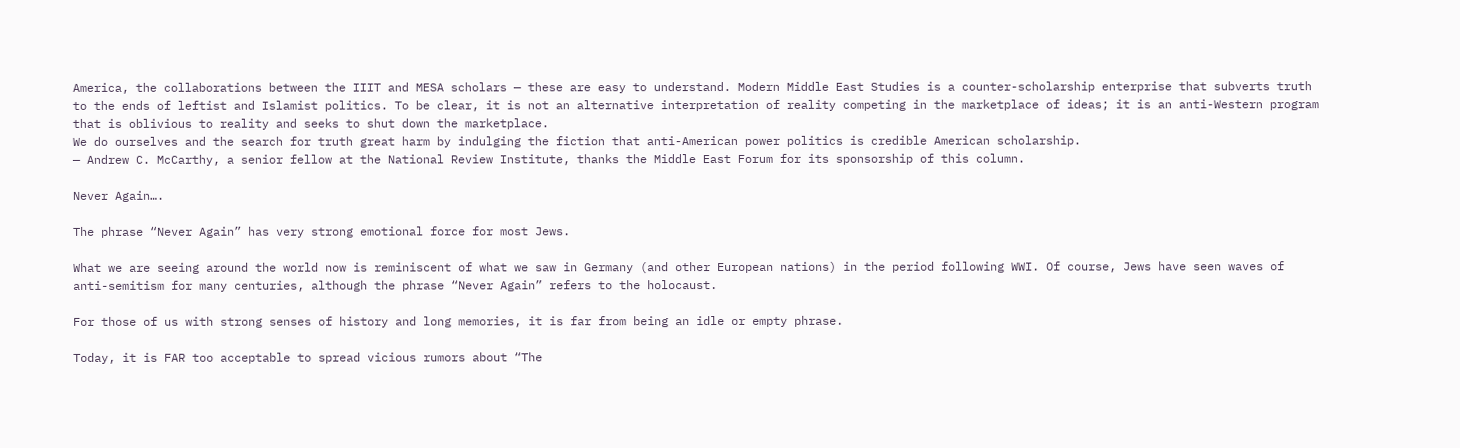America, the collaborations between the IIIT and MESA scholars — these are easy to understand. Modern Middle East Studies is a counter-scholarship enterprise that subverts truth to the ends of leftist and Islamist politics. To be clear, it is not an alternative interpretation of reality competing in the marketplace of ideas; it is an anti-Western program that is oblivious to reality and seeks to shut down the marketplace.
We do ourselves and the search for truth great harm by indulging the fiction that anti-American power politics is credible American scholarship.
— Andrew C. McCarthy, a senior fellow at the National Review Institute, thanks the Middle East Forum for its sponsorship of this column.

Never Again….

The phrase “Never Again” has very strong emotional force for most Jews.

What we are seeing around the world now is reminiscent of what we saw in Germany (and other European nations) in the period following WWI. Of course, Jews have seen waves of anti-semitism for many centuries, although the phrase “Never Again” refers to the holocaust.

For those of us with strong senses of history and long memories, it is far from being an idle or empty phrase.

Today, it is FAR too acceptable to spread vicious rumors about “The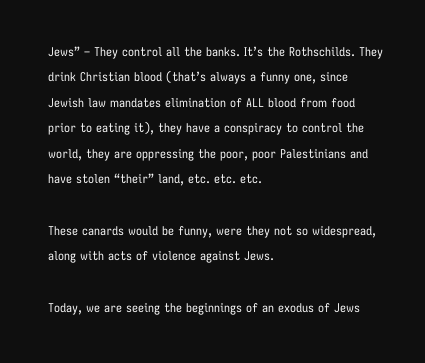Jews” – They control all the banks. It’s the Rothschilds. They drink Christian blood (that’s always a funny one, since Jewish law mandates elimination of ALL blood from food prior to eating it), they have a conspiracy to control the world, they are oppressing the poor, poor Palestinians and have stolen “their” land, etc. etc. etc.

These canards would be funny, were they not so widespread, along with acts of violence against Jews.

Today, we are seeing the beginnings of an exodus of Jews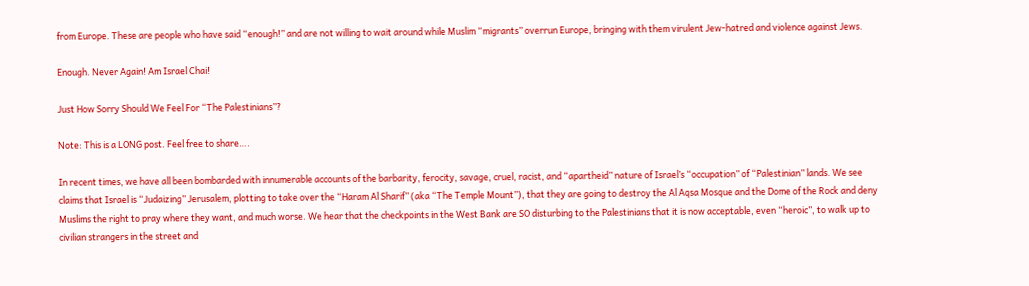from Europe. These are people who have said “enough!” and are not willing to wait around while Muslim “migrants” overrun Europe, bringing with them virulent Jew-hatred and violence against Jews.

Enough. Never Again! Am Israel Chai!

Just How Sorry Should We Feel For “The Palestinians”?

Note: This is a LONG post. Feel free to share….

In recent times, we have all been bombarded with innumerable accounts of the barbarity, ferocity, savage, cruel, racist, and “apartheid” nature of Israel’s “occupation” of “Palestinian” lands. We see claims that Israel is “Judaizing” Jerusalem, plotting to take over the “Haram Al Sharif” (aka “The Temple Mount”), that they are going to destroy the Al Aqsa Mosque and the Dome of the Rock and deny Muslims the right to pray where they want, and much worse. We hear that the checkpoints in the West Bank are SO disturbing to the Palestinians that it is now acceptable, even “heroic”, to walk up to civilian strangers in the street and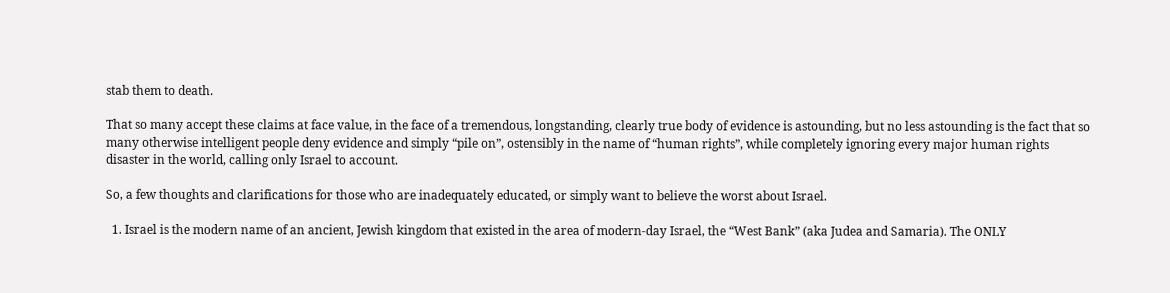stab them to death.

That so many accept these claims at face value, in the face of a tremendous, longstanding, clearly true body of evidence is astounding, but no less astounding is the fact that so many otherwise intelligent people deny evidence and simply “pile on”, ostensibly in the name of “human rights”, while completely ignoring every major human rights disaster in the world, calling only Israel to account.

So, a few thoughts and clarifications for those who are inadequately educated, or simply want to believe the worst about Israel.

  1. Israel is the modern name of an ancient, Jewish kingdom that existed in the area of modern-day Israel, the “West Bank” (aka Judea and Samaria). The ONLY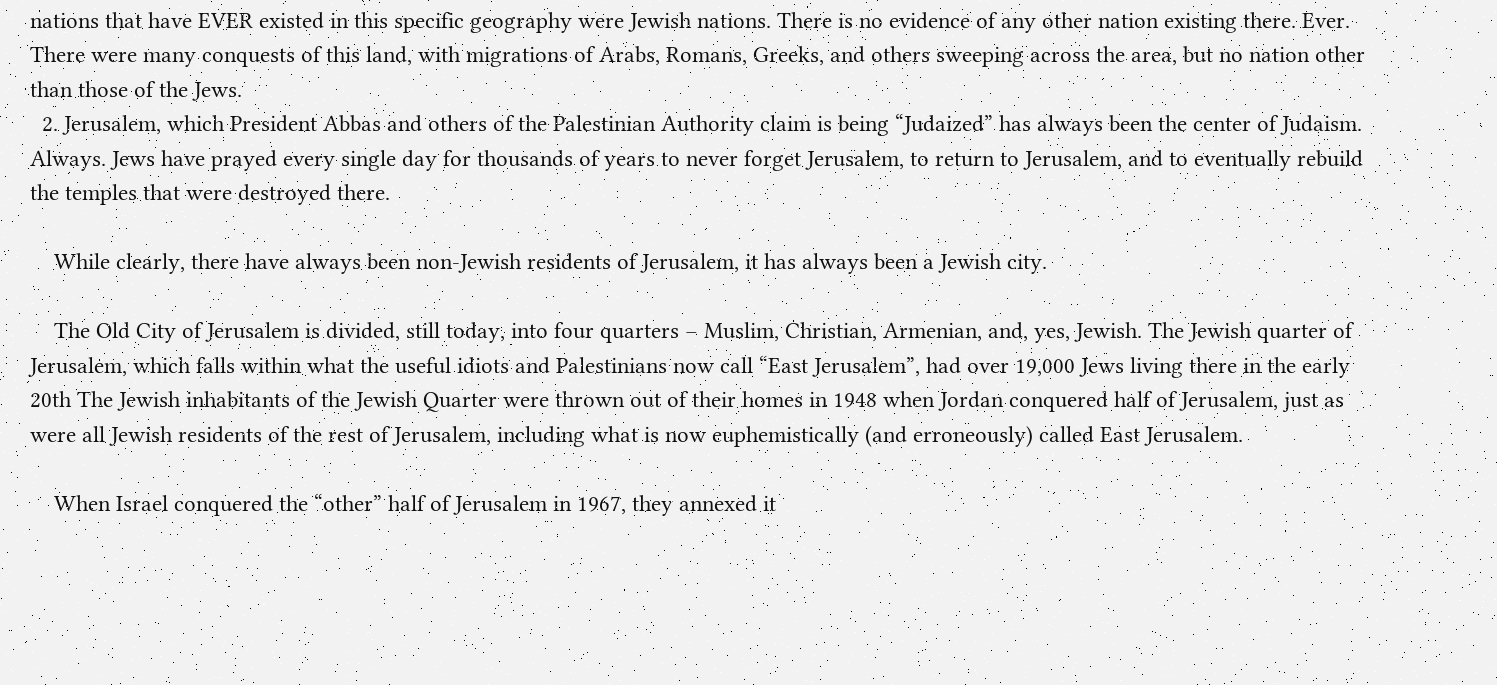nations that have EVER existed in this specific geography were Jewish nations. There is no evidence of any other nation existing there. Ever. There were many conquests of this land, with migrations of Arabs, Romans, Greeks, and others sweeping across the area, but no nation other than those of the Jews.
  2. Jerusalem, which President Abbas and others of the Palestinian Authority claim is being “Judaized” has always been the center of Judaism. Always. Jews have prayed every single day for thousands of years to never forget Jerusalem, to return to Jerusalem, and to eventually rebuild the temples that were destroyed there.

    While clearly, there have always been non-Jewish residents of Jerusalem, it has always been a Jewish city.

    The Old City of Jerusalem is divided, still today, into four quarters – Muslim, Christian, Armenian, and, yes, Jewish. The Jewish quarter of Jerusalem, which falls within what the useful idiots and Palestinians now call “East Jerusalem”, had over 19,000 Jews living there in the early 20th The Jewish inhabitants of the Jewish Quarter were thrown out of their homes in 1948 when Jordan conquered half of Jerusalem, just as were all Jewish residents of the rest of Jerusalem, including what is now euphemistically (and erroneously) called East Jerusalem.

    When Israel conquered the “other” half of Jerusalem in 1967, they annexed it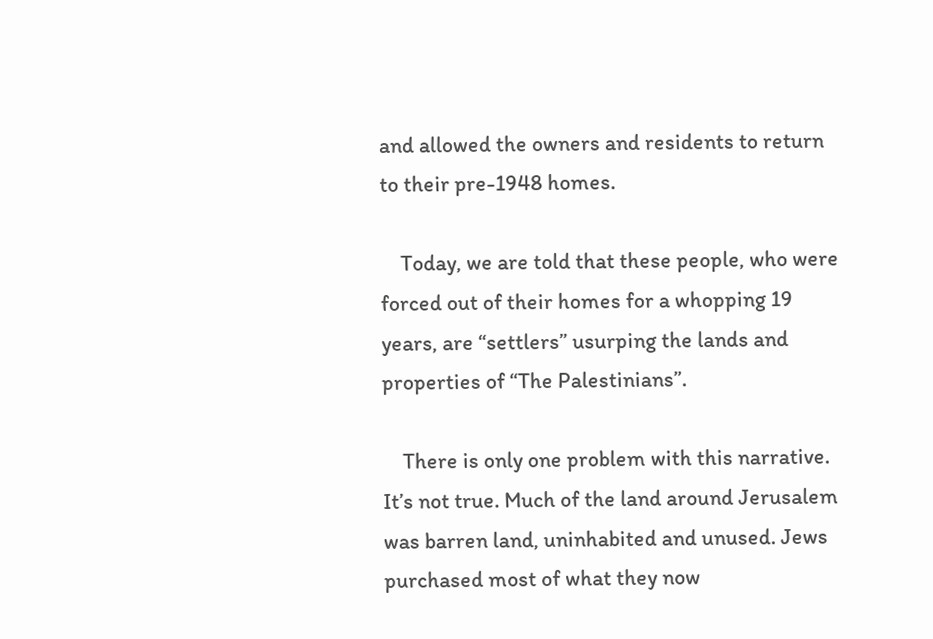and allowed the owners and residents to return to their pre-1948 homes.

    Today, we are told that these people, who were forced out of their homes for a whopping 19 years, are “settlers” usurping the lands and properties of “The Palestinians”.

    There is only one problem with this narrative. It’s not true. Much of the land around Jerusalem was barren land, uninhabited and unused. Jews purchased most of what they now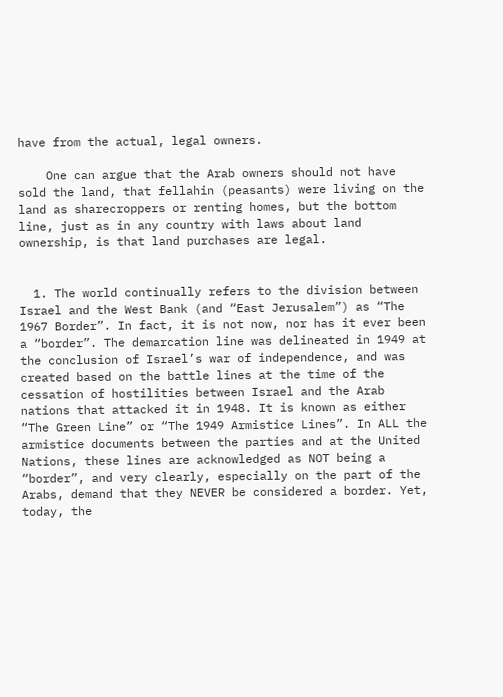have from the actual, legal owners.

    One can argue that the Arab owners should not have sold the land, that fellahin (peasants) were living on the land as sharecroppers or renting homes, but the bottom line, just as in any country with laws about land ownership, is that land purchases are legal.


  1. The world continually refers to the division between Israel and the West Bank (and “East Jerusalem”) as “The 1967 Border”. In fact, it is not now, nor has it ever been a “border”. The demarcation line was delineated in 1949 at the conclusion of Israel’s war of independence, and was created based on the battle lines at the time of the cessation of hostilities between Israel and the Arab nations that attacked it in 1948. It is known as either “The Green Line” or “The 1949 Armistice Lines”. In ALL the armistice documents between the parties and at the United Nations, these lines are acknowledged as NOT being a “border”, and very clearly, especially on the part of the Arabs, demand that they NEVER be considered a border. Yet, today, the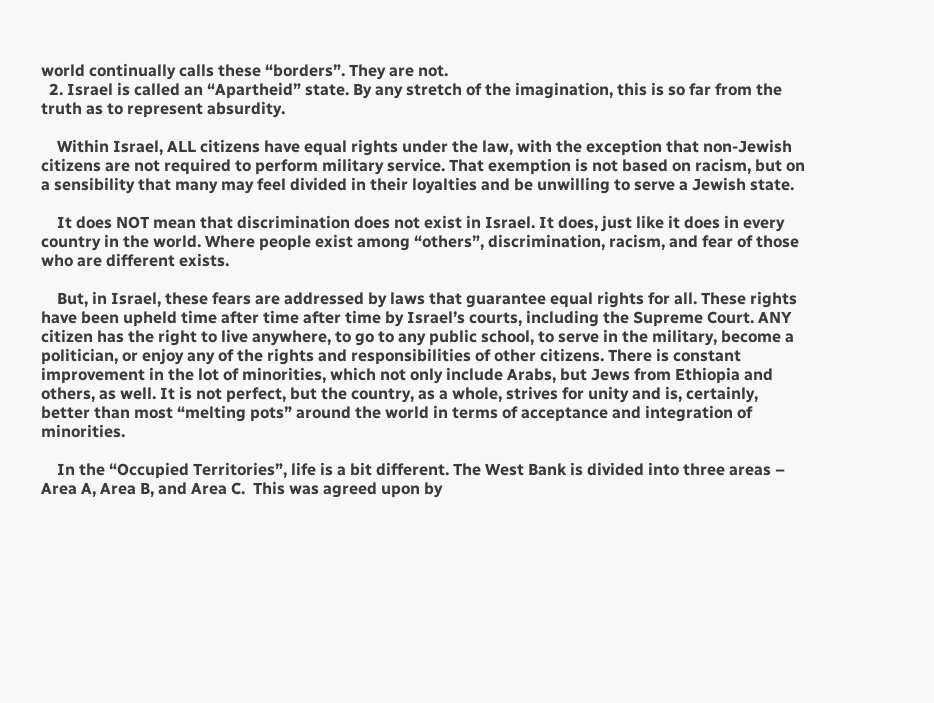world continually calls these “borders”. They are not.
  2. Israel is called an “Apartheid” state. By any stretch of the imagination, this is so far from the truth as to represent absurdity.

    Within Israel, ALL citizens have equal rights under the law, with the exception that non-Jewish citizens are not required to perform military service. That exemption is not based on racism, but on a sensibility that many may feel divided in their loyalties and be unwilling to serve a Jewish state.

    It does NOT mean that discrimination does not exist in Israel. It does, just like it does in every country in the world. Where people exist among “others”, discrimination, racism, and fear of those who are different exists.

    But, in Israel, these fears are addressed by laws that guarantee equal rights for all. These rights have been upheld time after time after time by Israel’s courts, including the Supreme Court. ANY citizen has the right to live anywhere, to go to any public school, to serve in the military, become a politician, or enjoy any of the rights and responsibilities of other citizens. There is constant improvement in the lot of minorities, which not only include Arabs, but Jews from Ethiopia and others, as well. It is not perfect, but the country, as a whole, strives for unity and is, certainly, better than most “melting pots” around the world in terms of acceptance and integration of minorities.

    In the “Occupied Territories”, life is a bit different. The West Bank is divided into three areas – Area A, Area B, and Area C.  This was agreed upon by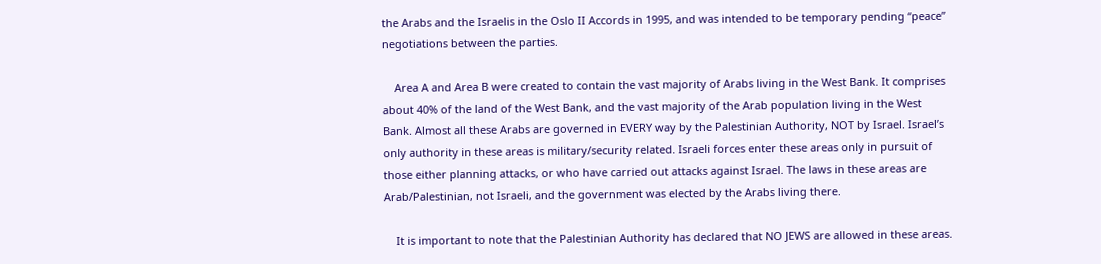the Arabs and the Israelis in the Oslo II Accords in 1995, and was intended to be temporary pending “peace” negotiations between the parties.

    Area A and Area B were created to contain the vast majority of Arabs living in the West Bank. It comprises about 40% of the land of the West Bank, and the vast majority of the Arab population living in the West Bank. Almost all these Arabs are governed in EVERY way by the Palestinian Authority, NOT by Israel. Israel’s only authority in these areas is military/security related. Israeli forces enter these areas only in pursuit of those either planning attacks, or who have carried out attacks against Israel. The laws in these areas are Arab/Palestinian, not Israeli, and the government was elected by the Arabs living there.

    It is important to note that the Palestinian Authority has declared that NO JEWS are allowed in these areas.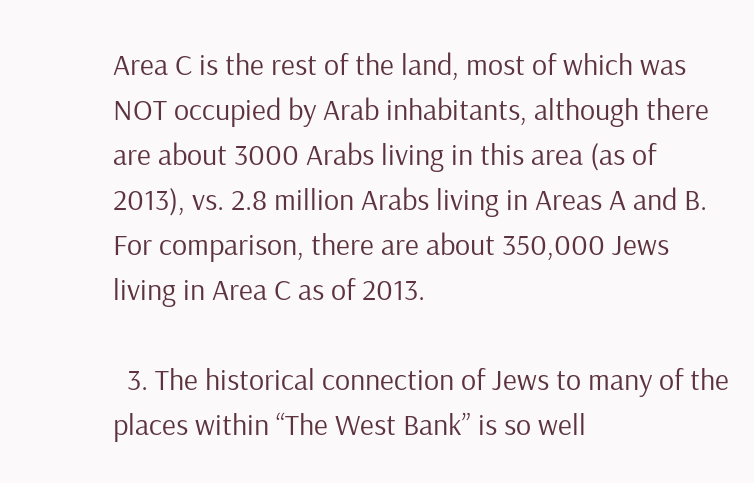Area C is the rest of the land, most of which was NOT occupied by Arab inhabitants, although there are about 3000 Arabs living in this area (as of 2013), vs. 2.8 million Arabs living in Areas A and B. For comparison, there are about 350,000 Jews living in Area C as of 2013.

  3. The historical connection of Jews to many of the places within “The West Bank” is so well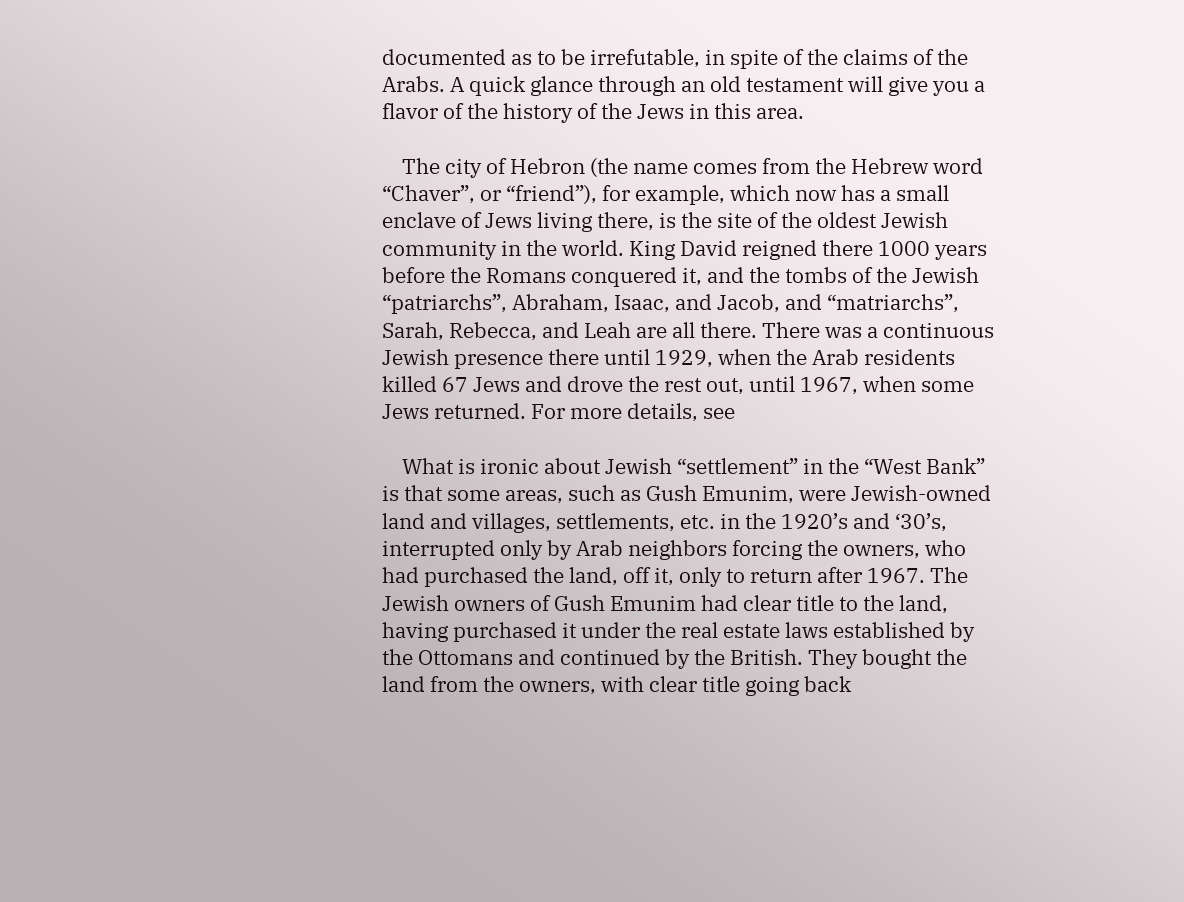documented as to be irrefutable, in spite of the claims of the Arabs. A quick glance through an old testament will give you a flavor of the history of the Jews in this area.

    The city of Hebron (the name comes from the Hebrew word “Chaver”, or “friend”), for example, which now has a small enclave of Jews living there, is the site of the oldest Jewish community in the world. King David reigned there 1000 years before the Romans conquered it, and the tombs of the Jewish “patriarchs”, Abraham, Isaac, and Jacob, and “matriarchs”, Sarah, Rebecca, and Leah are all there. There was a continuous Jewish presence there until 1929, when the Arab residents killed 67 Jews and drove the rest out, until 1967, when some Jews returned. For more details, see

    What is ironic about Jewish “settlement” in the “West Bank” is that some areas, such as Gush Emunim, were Jewish-owned land and villages, settlements, etc. in the 1920’s and ‘30’s, interrupted only by Arab neighbors forcing the owners, who had purchased the land, off it, only to return after 1967. The Jewish owners of Gush Emunim had clear title to the land, having purchased it under the real estate laws established by the Ottomans and continued by the British. They bought the land from the owners, with clear title going back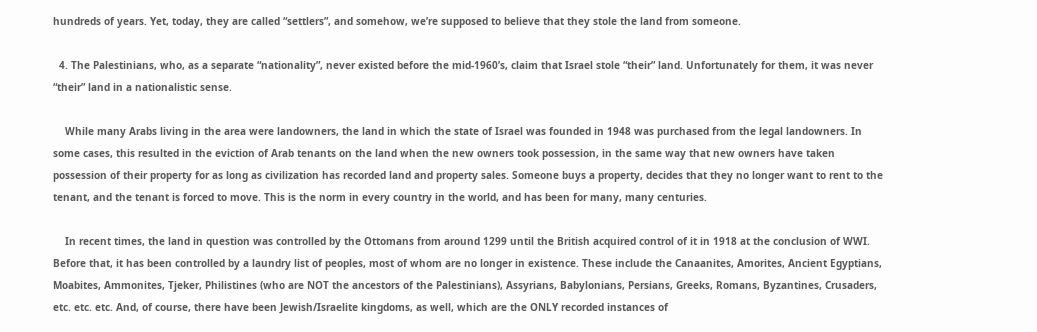hundreds of years. Yet, today, they are called “settlers”, and somehow, we’re supposed to believe that they stole the land from someone.

  4. The Palestinians, who, as a separate “nationality”, never existed before the mid-1960’s, claim that Israel stole “their” land. Unfortunately for them, it was never “their” land in a nationalistic sense.

    While many Arabs living in the area were landowners, the land in which the state of Israel was founded in 1948 was purchased from the legal landowners. In some cases, this resulted in the eviction of Arab tenants on the land when the new owners took possession, in the same way that new owners have taken possession of their property for as long as civilization has recorded land and property sales. Someone buys a property, decides that they no longer want to rent to the tenant, and the tenant is forced to move. This is the norm in every country in the world, and has been for many, many centuries.

    In recent times, the land in question was controlled by the Ottomans from around 1299 until the British acquired control of it in 1918 at the conclusion of WWI. Before that, it has been controlled by a laundry list of peoples, most of whom are no longer in existence. These include the Canaanites, Amorites, Ancient Egyptians, Moabites, Ammonites, Tjeker, Philistines (who are NOT the ancestors of the Palestinians), Assyrians, Babylonians, Persians, Greeks, Romans, Byzantines, Crusaders, etc. etc. etc. And, of course, there have been Jewish/Israelite kingdoms, as well, which are the ONLY recorded instances of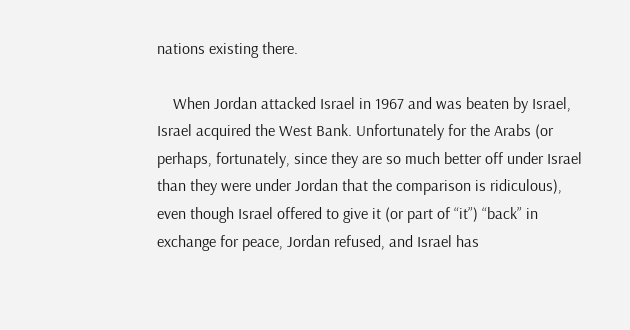nations existing there.

    When Jordan attacked Israel in 1967 and was beaten by Israel, Israel acquired the West Bank. Unfortunately for the Arabs (or perhaps, fortunately, since they are so much better off under Israel than they were under Jordan that the comparison is ridiculous), even though Israel offered to give it (or part of “it”) “back” in exchange for peace, Jordan refused, and Israel has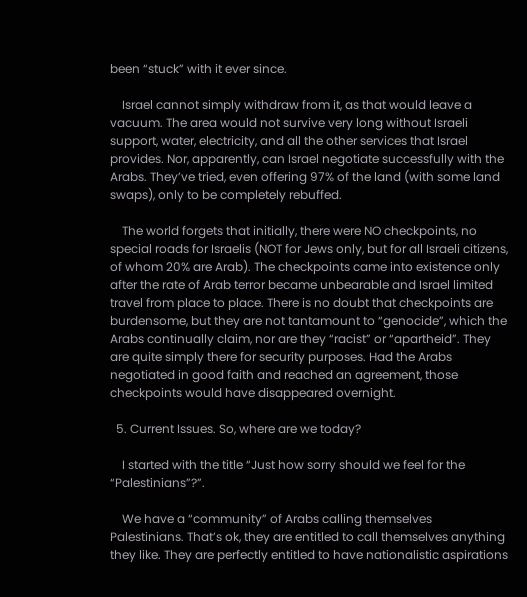been “stuck” with it ever since.

    Israel cannot simply withdraw from it, as that would leave a vacuum. The area would not survive very long without Israeli support, water, electricity, and all the other services that Israel provides. Nor, apparently, can Israel negotiate successfully with the Arabs. They’ve tried, even offering 97% of the land (with some land swaps), only to be completely rebuffed.

    The world forgets that initially, there were NO checkpoints, no special roads for Israelis (NOT for Jews only, but for all Israeli citizens, of whom 20% are Arab). The checkpoints came into existence only after the rate of Arab terror became unbearable and Israel limited travel from place to place. There is no doubt that checkpoints are burdensome, but they are not tantamount to “genocide”, which the Arabs continually claim, nor are they “racist” or “apartheid”. They are quite simply there for security purposes. Had the Arabs negotiated in good faith and reached an agreement, those checkpoints would have disappeared overnight.

  5. Current Issues. So, where are we today?

    I started with the title “Just how sorry should we feel for the “Palestinians”?”.

    We have a “community” of Arabs calling themselves Palestinians. That’s ok, they are entitled to call themselves anything they like. They are perfectly entitled to have nationalistic aspirations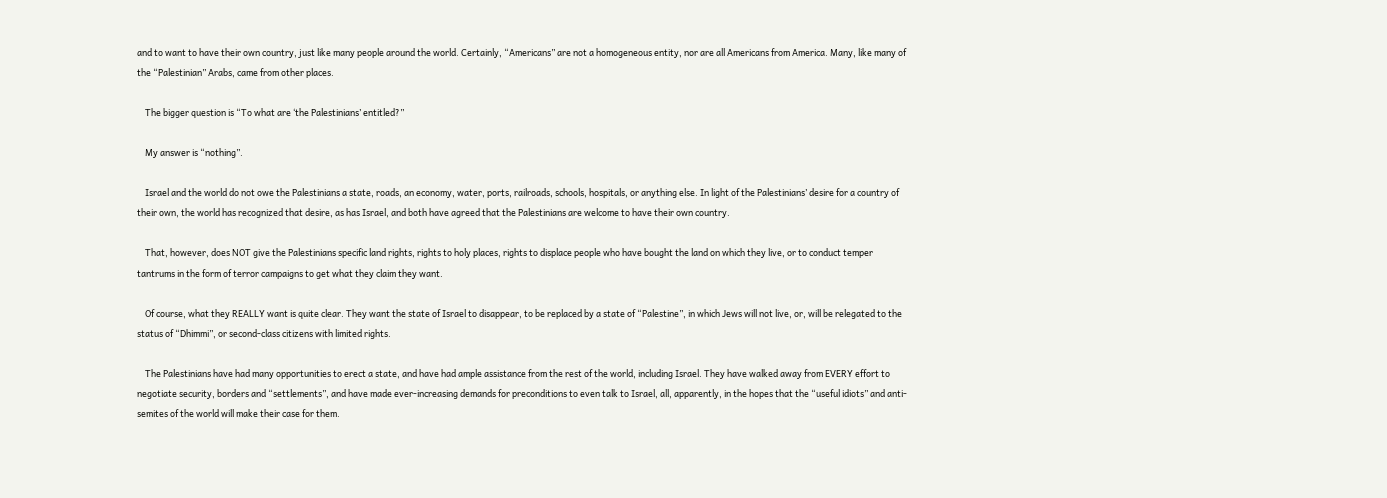and to want to have their own country, just like many people around the world. Certainly, “Americans” are not a homogeneous entity, nor are all Americans from America. Many, like many of the “Palestinian” Arabs, came from other places.

    The bigger question is “To what are ‘the Palestinians’ entitled?”

    My answer is “nothing”.

    Israel and the world do not owe the Palestinians a state, roads, an economy, water, ports, railroads, schools, hospitals, or anything else. In light of the Palestinians’ desire for a country of their own, the world has recognized that desire, as has Israel, and both have agreed that the Palestinians are welcome to have their own country.

    That, however, does NOT give the Palestinians specific land rights, rights to holy places, rights to displace people who have bought the land on which they live, or to conduct temper tantrums in the form of terror campaigns to get what they claim they want.

    Of course, what they REALLY want is quite clear. They want the state of Israel to disappear, to be replaced by a state of “Palestine”, in which Jews will not live, or, will be relegated to the status of “Dhimmi”, or second-class citizens with limited rights.

    The Palestinians have had many opportunities to erect a state, and have had ample assistance from the rest of the world, including Israel. They have walked away from EVERY effort to negotiate security, borders and “settlements”, and have made ever-increasing demands for preconditions to even talk to Israel, all, apparently, in the hopes that the “useful idiots” and anti-semites of the world will make their case for them.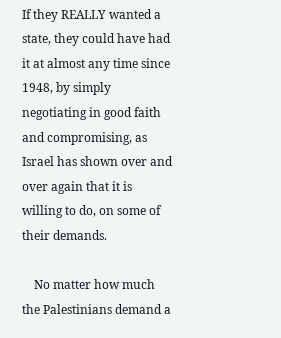If they REALLY wanted a state, they could have had it at almost any time since 1948, by simply negotiating in good faith and compromising, as Israel has shown over and over again that it is willing to do, on some of their demands.

    No matter how much the Palestinians demand a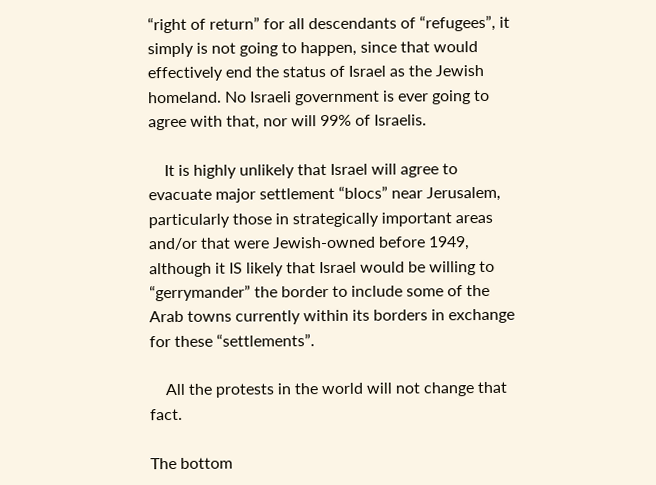“right of return” for all descendants of “refugees”, it simply is not going to happen, since that would effectively end the status of Israel as the Jewish homeland. No Israeli government is ever going to agree with that, nor will 99% of Israelis.

    It is highly unlikely that Israel will agree to evacuate major settlement “blocs” near Jerusalem, particularly those in strategically important areas and/or that were Jewish-owned before 1949, although it IS likely that Israel would be willing to “gerrymander” the border to include some of the Arab towns currently within its borders in exchange for these “settlements”.

    All the protests in the world will not change that fact.

The bottom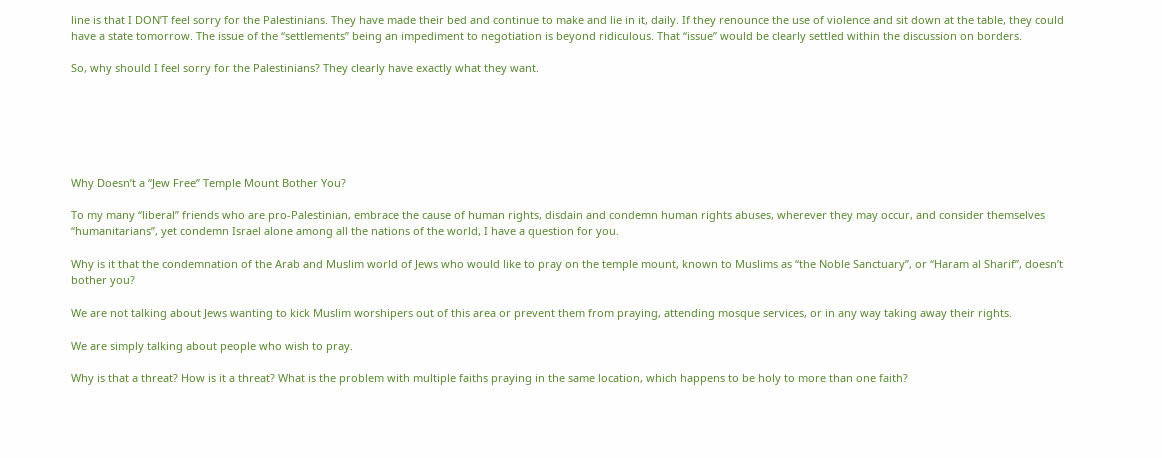line is that I DON’T feel sorry for the Palestinians. They have made their bed and continue to make and lie in it, daily. If they renounce the use of violence and sit down at the table, they could have a state tomorrow. The issue of the “settlements” being an impediment to negotiation is beyond ridiculous. That “issue” would be clearly settled within the discussion on borders.

So, why should I feel sorry for the Palestinians? They clearly have exactly what they want.






Why Doesn’t a “Jew Free” Temple Mount Bother You?

To my many “liberal” friends who are pro-Palestinian, embrace the cause of human rights, disdain and condemn human rights abuses, wherever they may occur, and consider themselves “humanitarians”, yet condemn Israel alone among all the nations of the world, I have a question for you.

Why is it that the condemnation of the Arab and Muslim world of Jews who would like to pray on the temple mount, known to Muslims as “the Noble Sanctuary”, or “Haram al Sharif”, doesn’t bother you?

We are not talking about Jews wanting to kick Muslim worshipers out of this area or prevent them from praying, attending mosque services, or in any way taking away their rights.

We are simply talking about people who wish to pray.

Why is that a threat? How is it a threat? What is the problem with multiple faiths praying in the same location, which happens to be holy to more than one faith?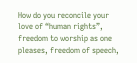How do you reconcile your love of “human rights”, freedom to worship as one pleases, freedom of speech,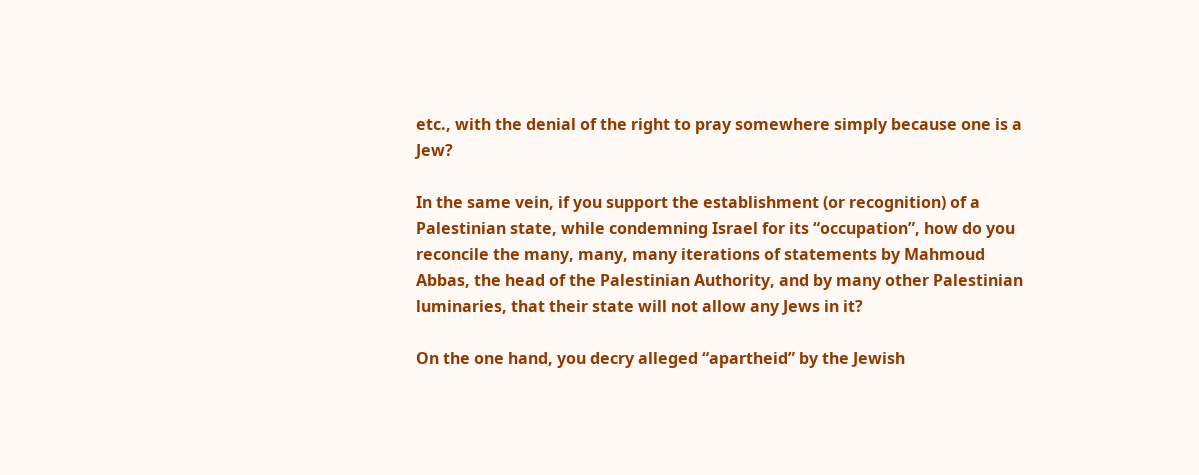etc., with the denial of the right to pray somewhere simply because one is a Jew?

In the same vein, if you support the establishment (or recognition) of a Palestinian state, while condemning Israel for its “occupation”, how do you reconcile the many, many, many iterations of statements by Mahmoud Abbas, the head of the Palestinian Authority, and by many other Palestinian luminaries, that their state will not allow any Jews in it?

On the one hand, you decry alleged “apartheid” by the Jewish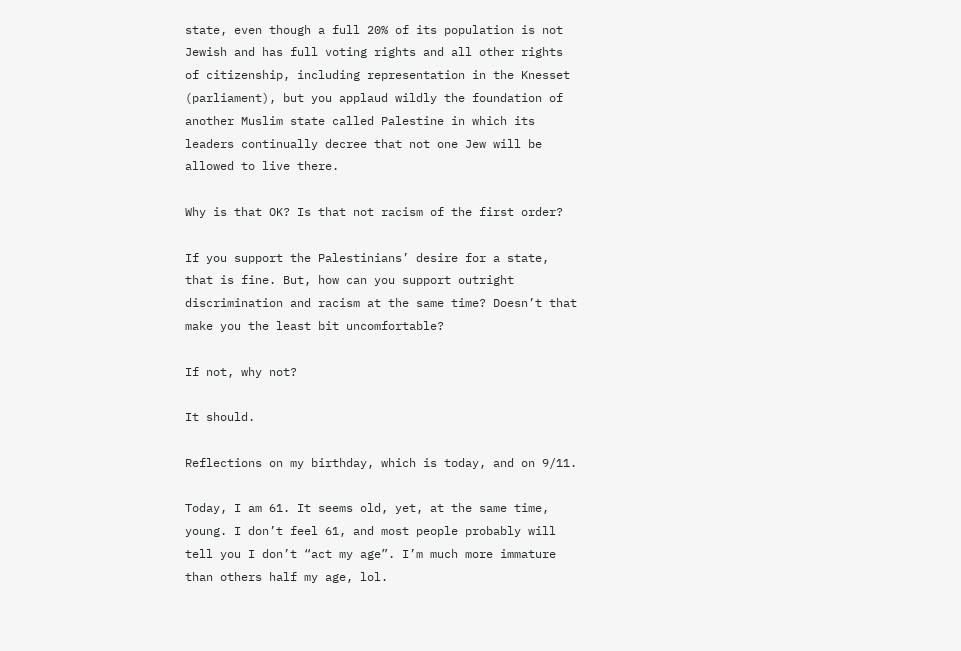state, even though a full 20% of its population is not Jewish and has full voting rights and all other rights of citizenship, including representation in the Knesset (parliament), but you applaud wildly the foundation of another Muslim state called Palestine in which its leaders continually decree that not one Jew will be allowed to live there.

Why is that OK? Is that not racism of the first order?

If you support the Palestinians’ desire for a state, that is fine. But, how can you support outright discrimination and racism at the same time? Doesn’t that make you the least bit uncomfortable?

If not, why not?

It should.

Reflections on my birthday, which is today, and on 9/11.

Today, I am 61. It seems old, yet, at the same time, young. I don’t feel 61, and most people probably will tell you I don’t “act my age”. I’m much more immature than others half my age, lol.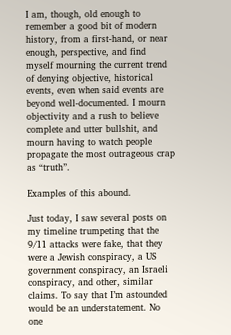I am, though, old enough to remember a good bit of modern history, from a first-hand, or near enough, perspective, and find myself mourning the current trend of denying objective, historical events, even when said events are beyond well-documented. I mourn objectivity and a rush to believe complete and utter bullshit, and mourn having to watch people propagate the most outrageous crap as “truth”.

Examples of this abound.

Just today, I saw several posts on my timeline trumpeting that the 9/11 attacks were fake, that they were a Jewish conspiracy, a US government conspiracy, an Israeli conspiracy, and other, similar claims. To say that I’m astounded would be an understatement. No one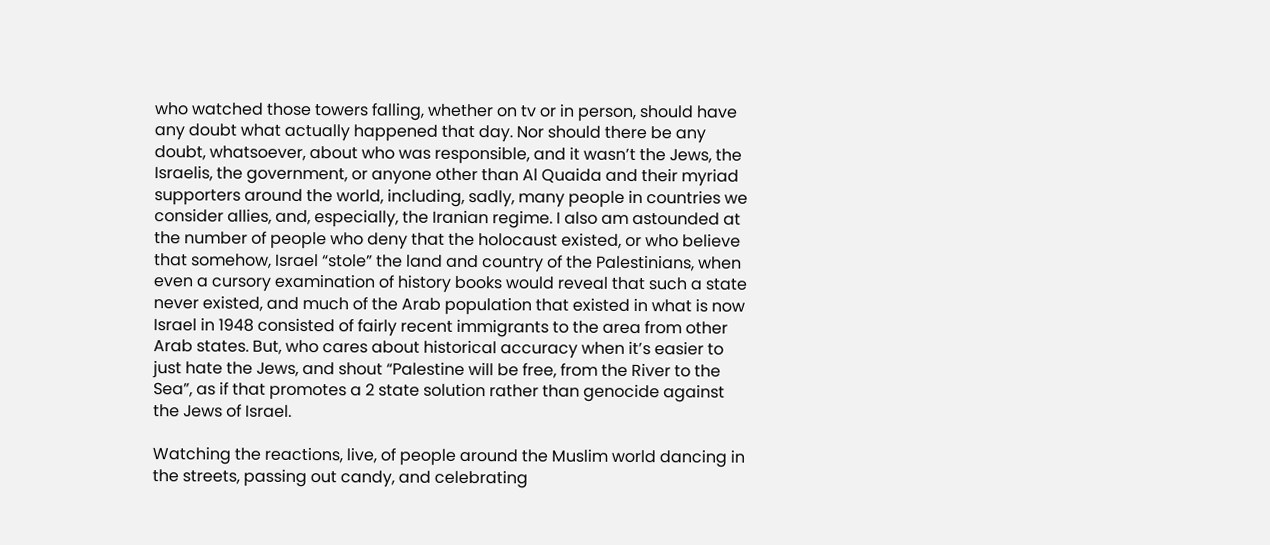who watched those towers falling, whether on tv or in person, should have any doubt what actually happened that day. Nor should there be any doubt, whatsoever, about who was responsible, and it wasn’t the Jews, the Israelis, the government, or anyone other than Al Quaida and their myriad supporters around the world, including, sadly, many people in countries we consider allies, and, especially, the Iranian regime. I also am astounded at the number of people who deny that the holocaust existed, or who believe that somehow, Israel “stole” the land and country of the Palestinians, when even a cursory examination of history books would reveal that such a state never existed, and much of the Arab population that existed in what is now Israel in 1948 consisted of fairly recent immigrants to the area from other Arab states. But, who cares about historical accuracy when it’s easier to just hate the Jews, and shout “Palestine will be free, from the River to the Sea”, as if that promotes a 2 state solution rather than genocide against the Jews of Israel.

Watching the reactions, live, of people around the Muslim world dancing in the streets, passing out candy, and celebrating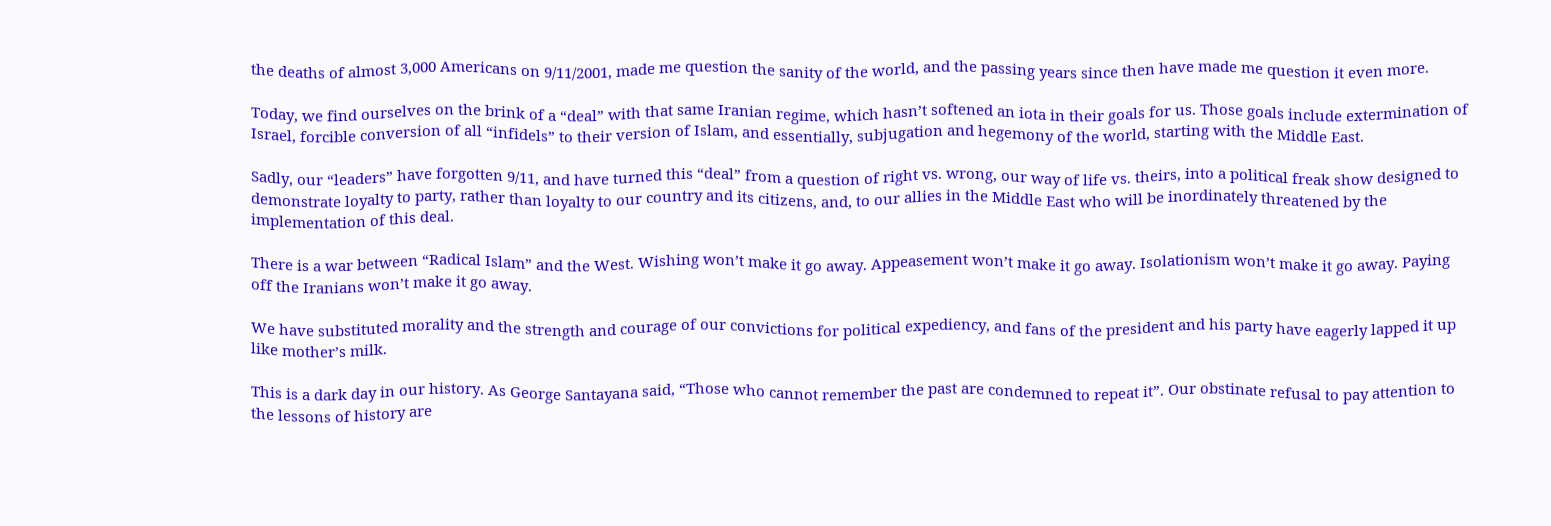the deaths of almost 3,000 Americans on 9/11/2001, made me question the sanity of the world, and the passing years since then have made me question it even more.

Today, we find ourselves on the brink of a “deal” with that same Iranian regime, which hasn’t softened an iota in their goals for us. Those goals include extermination of Israel, forcible conversion of all “infidels” to their version of Islam, and essentially, subjugation and hegemony of the world, starting with the Middle East.

Sadly, our “leaders” have forgotten 9/11, and have turned this “deal” from a question of right vs. wrong, our way of life vs. theirs, into a political freak show designed to demonstrate loyalty to party, rather than loyalty to our country and its citizens, and, to our allies in the Middle East who will be inordinately threatened by the implementation of this deal.

There is a war between “Radical Islam” and the West. Wishing won’t make it go away. Appeasement won’t make it go away. Isolationism won’t make it go away. Paying off the Iranians won’t make it go away.

We have substituted morality and the strength and courage of our convictions for political expediency, and fans of the president and his party have eagerly lapped it up like mother’s milk.

This is a dark day in our history. As George Santayana said, “Those who cannot remember the past are condemned to repeat it”. Our obstinate refusal to pay attention to the lessons of history are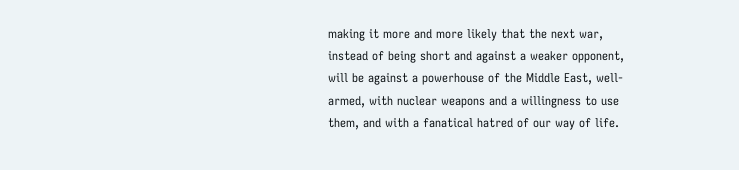making it more and more likely that the next war, instead of being short and against a weaker opponent, will be against a powerhouse of the Middle East, well-armed, with nuclear weapons and a willingness to use them, and with a fanatical hatred of our way of life.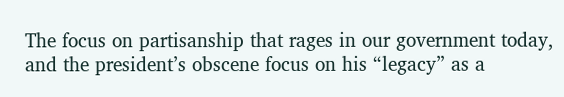The focus on partisanship that rages in our government today, and the president’s obscene focus on his “legacy” as a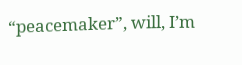“peacemaker”, will, I’m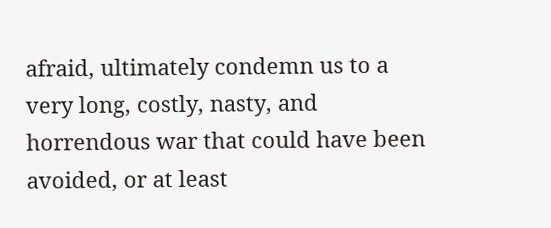afraid, ultimately condemn us to a very long, costly, nasty, and horrendous war that could have been avoided, or at least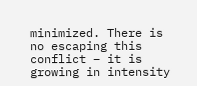minimized. There is no escaping this conflict – it is growing in intensity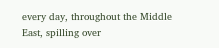every day, throughout the Middle East, spilling over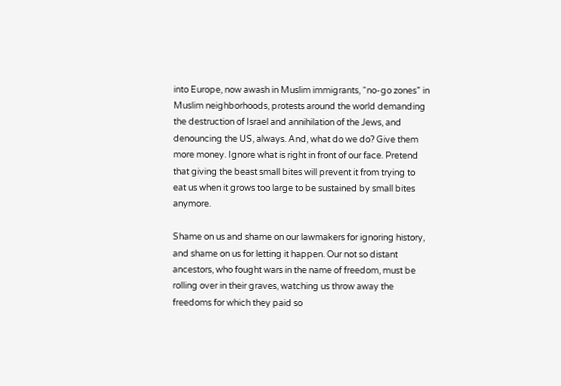into Europe, now awash in Muslim immigrants, “no-go zones” in Muslim neighborhoods, protests around the world demanding the destruction of Israel and annihilation of the Jews, and denouncing the US, always. And, what do we do? Give them more money. Ignore what is right in front of our face. Pretend that giving the beast small bites will prevent it from trying to eat us when it grows too large to be sustained by small bites anymore.

Shame on us and shame on our lawmakers for ignoring history, and shame on us for letting it happen. Our not so distant ancestors, who fought wars in the name of freedom, must be rolling over in their graves, watching us throw away the freedoms for which they paid so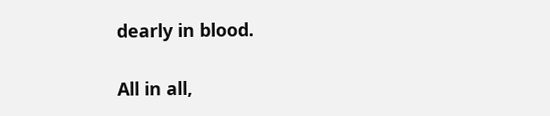dearly in blood.

All in all,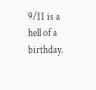9/11 is a hell of a birthday.